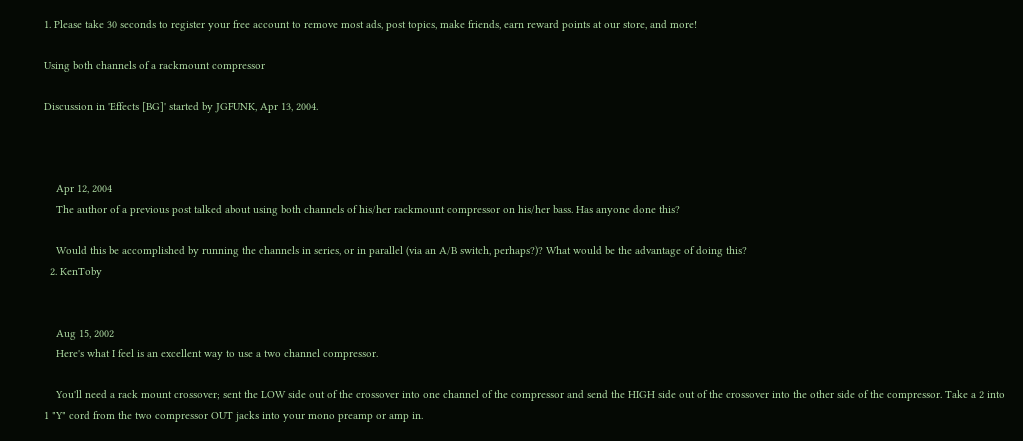1. Please take 30 seconds to register your free account to remove most ads, post topics, make friends, earn reward points at our store, and more!

Using both channels of a rackmount compressor

Discussion in 'Effects [BG]' started by JGFUNK, Apr 13, 2004.



    Apr 12, 2004
    The author of a previous post talked about using both channels of his/her rackmount compressor on his/her bass. Has anyone done this?

    Would this be accomplished by running the channels in series, or in parallel (via an A/B switch, perhaps?)? What would be the advantage of doing this?
  2. KenToby


    Aug 15, 2002
    Here's what I feel is an excellent way to use a two channel compressor.

    You'll need a rack mount crossover; sent the LOW side out of the crossover into one channel of the compressor and send the HIGH side out of the crossover into the other side of the compressor. Take a 2 into 1 "Y" cord from the two compressor OUT jacks into your mono preamp or amp in.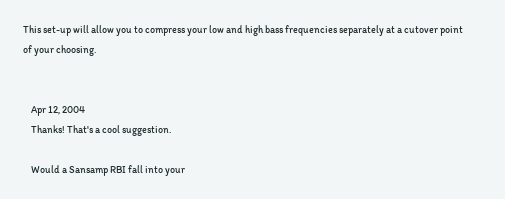This set-up will allow you to compress your low and high bass frequencies separately at a cutover point of your choosing.


    Apr 12, 2004
    Thanks! That's a cool suggestion.

    Would a Sansamp RBI fall into your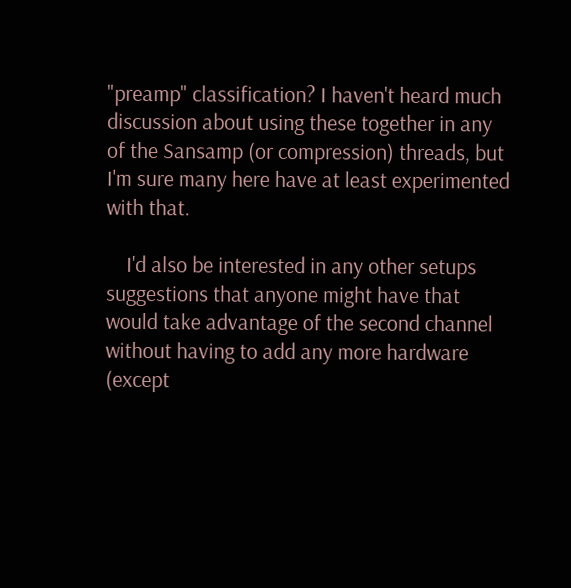"preamp" classification? I haven't heard much discussion about using these together in any of the Sansamp (or compression) threads, but I'm sure many here have at least experimented with that.

    I'd also be interested in any other setups suggestions that anyone might have that would take advantage of the second channel without having to add any more hardware (except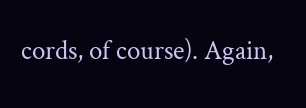cords, of course). Again,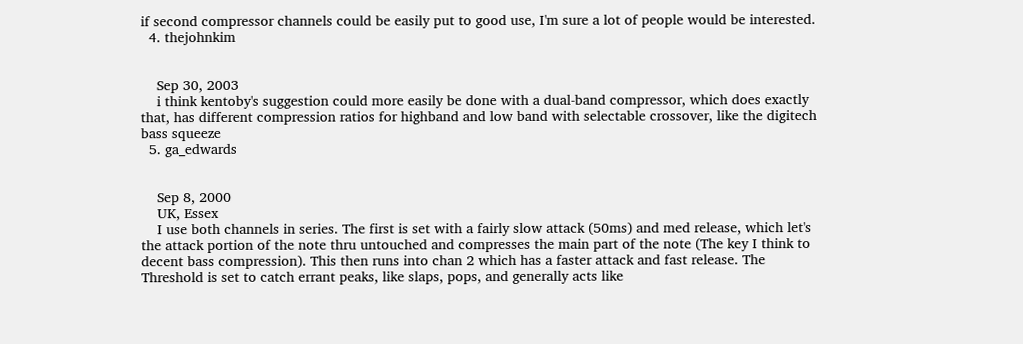if second compressor channels could be easily put to good use, I'm sure a lot of people would be interested.
  4. thejohnkim


    Sep 30, 2003
    i think kentoby's suggestion could more easily be done with a dual-band compressor, which does exactly that, has different compression ratios for highband and low band with selectable crossover, like the digitech bass squeeze
  5. ga_edwards


    Sep 8, 2000
    UK, Essex
    I use both channels in series. The first is set with a fairly slow attack (50ms) and med release, which let's the attack portion of the note thru untouched and compresses the main part of the note (The key I think to decent bass compression). This then runs into chan 2 which has a faster attack and fast release. The Threshold is set to catch errant peaks, like slaps, pops, and generally acts like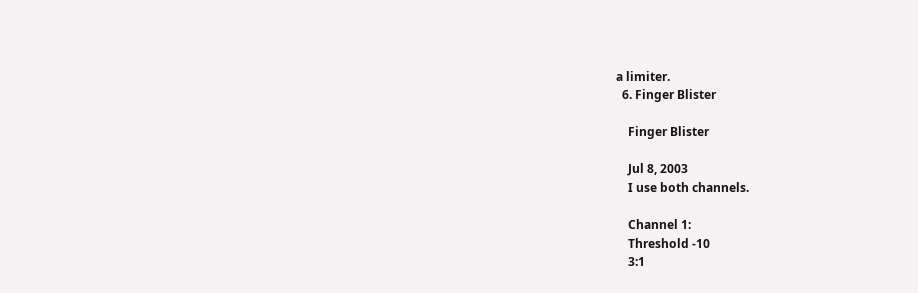a limiter.
  6. Finger Blister

    Finger Blister

    Jul 8, 2003
    I use both channels.

    Channel 1:
    Threshold -10
    3:1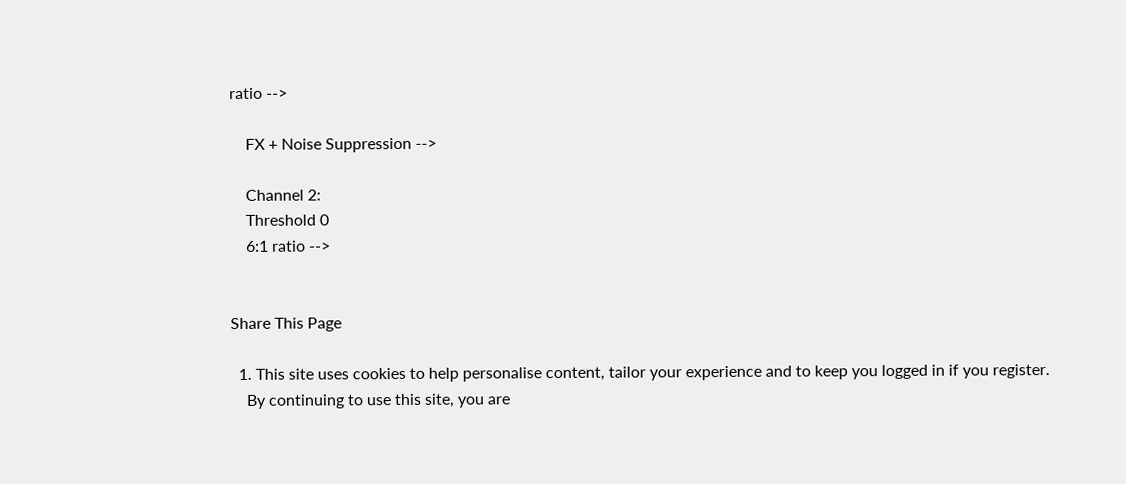ratio -->

    FX + Noise Suppression -->

    Channel 2:
    Threshold 0
    6:1 ratio -->


Share This Page

  1. This site uses cookies to help personalise content, tailor your experience and to keep you logged in if you register.
    By continuing to use this site, you are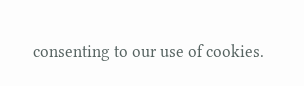consenting to our use of cookies.